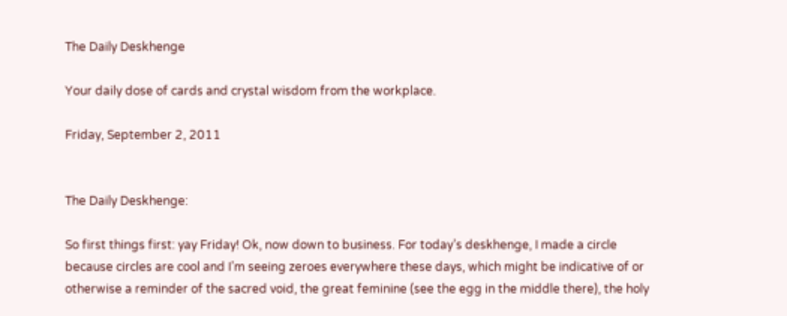The Daily Deskhenge

Your daily dose of cards and crystal wisdom from the workplace.

Friday, September 2, 2011


The Daily Deskhenge:

So first things first: yay Friday! Ok, now down to business. For today’s deskhenge, I made a circle because circles are cool and I’m seeing zeroes everywhere these days, which might be indicative of or otherwise a reminder of the sacred void, the great feminine (see the egg in the middle there), the holy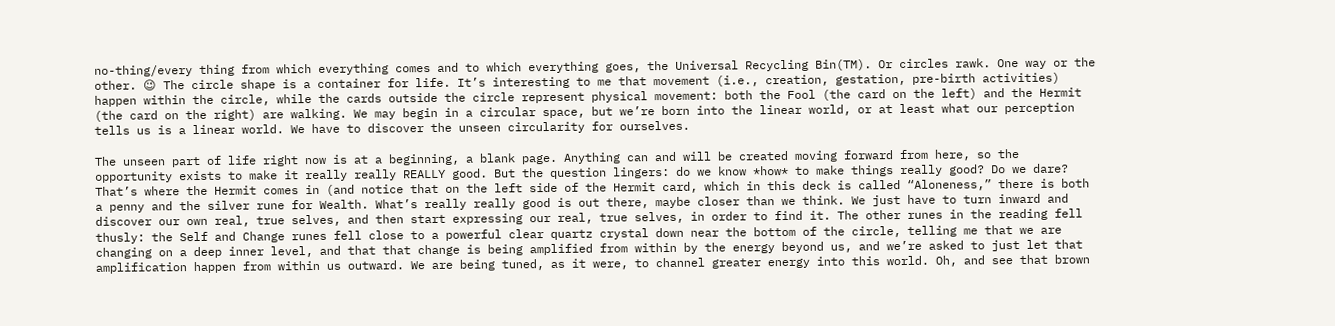no-thing/every thing from which everything comes and to which everything goes, the Universal Recycling Bin(TM). Or circles rawk. One way or the other. 😉 The circle shape is a container for life. It’s interesting to me that movement (i.e., creation, gestation, pre-birth activities) happen within the circle, while the cards outside the circle represent physical movement: both the Fool (the card on the left) and the Hermit (the card on the right) are walking. We may begin in a circular space, but we’re born into the linear world, or at least what our perception tells us is a linear world. We have to discover the unseen circularity for ourselves.

The unseen part of life right now is at a beginning, a blank page. Anything can and will be created moving forward from here, so the opportunity exists to make it really really REALLY good. But the question lingers: do we know *how* to make things really good? Do we dare? That’s where the Hermit comes in (and notice that on the left side of the Hermit card, which in this deck is called “Aloneness,” there is both a penny and the silver rune for Wealth. What’s really really good is out there, maybe closer than we think. We just have to turn inward and discover our own real, true selves, and then start expressing our real, true selves, in order to find it. The other runes in the reading fell thusly: the Self and Change runes fell close to a powerful clear quartz crystal down near the bottom of the circle, telling me that we are changing on a deep inner level, and that that change is being amplified from within by the energy beyond us, and we’re asked to just let that amplification happen from within us outward. We are being tuned, as it were, to channel greater energy into this world. Oh, and see that brown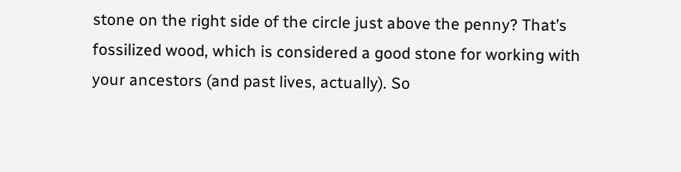stone on the right side of the circle just above the penny? That’s fossilized wood, which is considered a good stone for working with your ancestors (and past lives, actually). So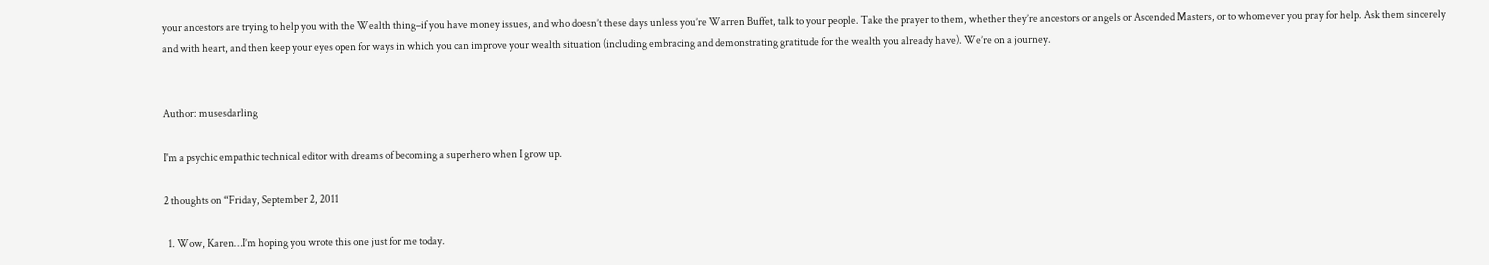your ancestors are trying to help you with the Wealth thing–if you have money issues, and who doesn’t these days unless you’re Warren Buffet, talk to your people. Take the prayer to them, whether they’re ancestors or angels or Ascended Masters, or to whomever you pray for help. Ask them sincerely and with heart, and then keep your eyes open for ways in which you can improve your wealth situation (including embracing and demonstrating gratitude for the wealth you already have). We’re on a journey.


Author: musesdarling

I'm a psychic empathic technical editor with dreams of becoming a superhero when I grow up.

2 thoughts on “Friday, September 2, 2011

  1. Wow, Karen…I’m hoping you wrote this one just for me today.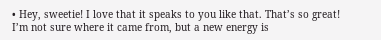• Hey, sweetie! I love that it speaks to you like that. That’s so great!  I’m not sure where it came from, but a new energy is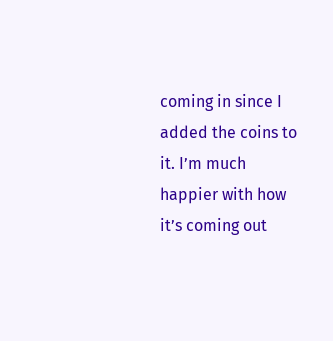coming in since I added the coins to it. I’m much happier with how it’s coming out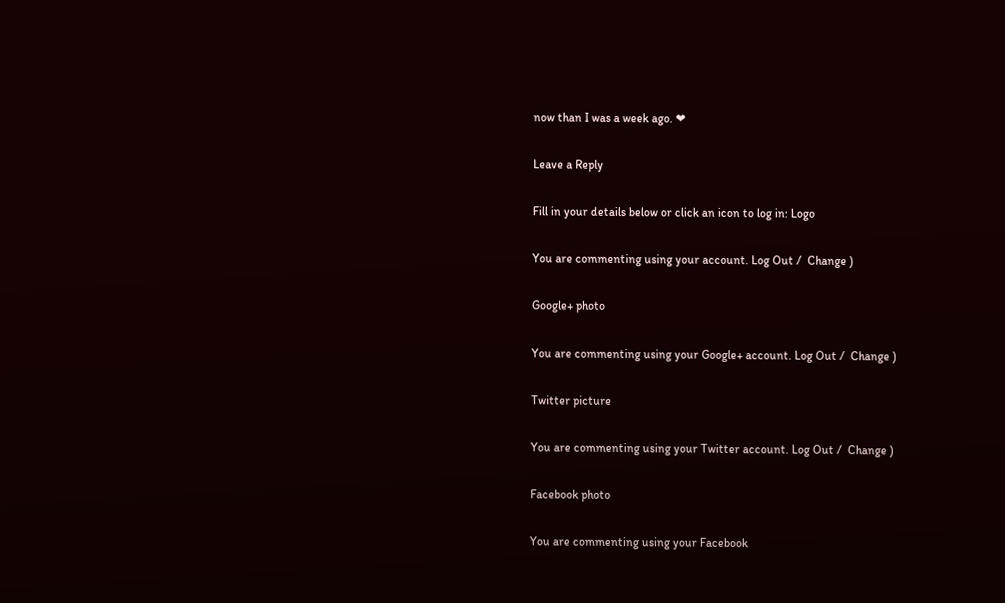now than I was a week ago. ❤

Leave a Reply

Fill in your details below or click an icon to log in: Logo

You are commenting using your account. Log Out /  Change )

Google+ photo

You are commenting using your Google+ account. Log Out /  Change )

Twitter picture

You are commenting using your Twitter account. Log Out /  Change )

Facebook photo

You are commenting using your Facebook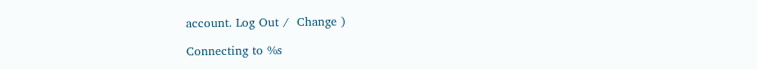account. Log Out /  Change )

Connecting to %s